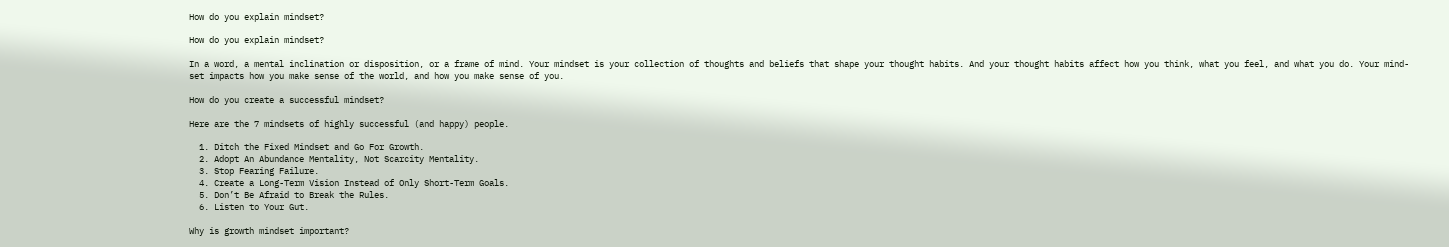How do you explain mindset?

How do you explain mindset?

In a word, a mental inclination or disposition, or a frame of mind. Your mindset is your collection of thoughts and beliefs that shape your thought habits. And your thought habits affect how you think, what you feel, and what you do. Your mind-set impacts how you make sense of the world, and how you make sense of you.

How do you create a successful mindset?

Here are the 7 mindsets of highly successful (and happy) people.

  1. Ditch the Fixed Mindset and Go For Growth.
  2. Adopt An Abundance Mentality, Not Scarcity Mentality.
  3. Stop Fearing Failure.
  4. Create a Long-Term Vision Instead of Only Short-Term Goals.
  5. Don’t Be Afraid to Break the Rules.
  6. Listen to Your Gut.

Why is growth mindset important?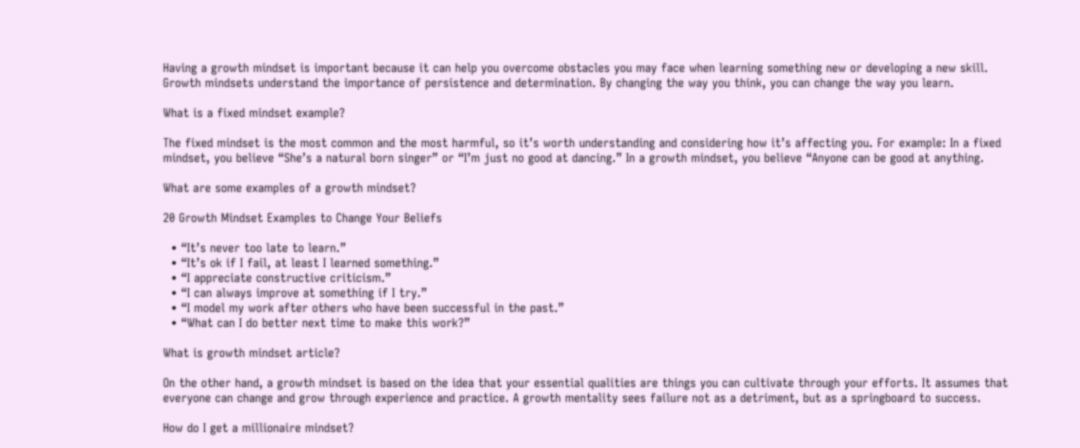Having a growth mindset is important because it can help you overcome obstacles you may face when learning something new or developing a new skill. Growth mindsets understand the importance of persistence and determination. By changing the way you think, you can change the way you learn.

What is a fixed mindset example?

The fixed mindset is the most common and the most harmful, so it’s worth understanding and considering how it’s affecting you. For example: In a fixed mindset, you believe “She’s a natural born singer” or “I’m just no good at dancing.” In a growth mindset, you believe “Anyone can be good at anything.

What are some examples of a growth mindset?

20 Growth Mindset Examples to Change Your Beliefs

  • “It’s never too late to learn.”
  • “It’s ok if I fail, at least I learned something.”
  • “I appreciate constructive criticism.”
  • “I can always improve at something if I try.”
  • “I model my work after others who have been successful in the past.”
  • “What can I do better next time to make this work?”

What is growth mindset article?

On the other hand, a growth mindset is based on the idea that your essential qualities are things you can cultivate through your efforts. It assumes that everyone can change and grow through experience and practice. A growth mentality sees failure not as a detriment, but as a springboard to success.

How do I get a millionaire mindset?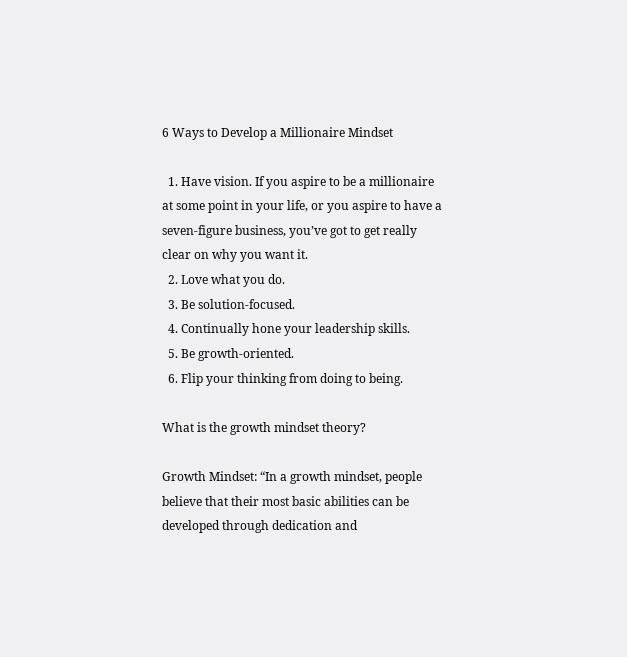6 Ways to Develop a Millionaire Mindset

  1. Have vision. If you aspire to be a millionaire at some point in your life, or you aspire to have a seven-figure business, you’ve got to get really clear on why you want it.
  2. Love what you do.
  3. Be solution-focused.
  4. Continually hone your leadership skills.
  5. Be growth-oriented.
  6. Flip your thinking from doing to being.

What is the growth mindset theory?

Growth Mindset: “In a growth mindset, people believe that their most basic abilities can be developed through dedication and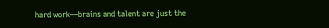hard work—brains and talent are just the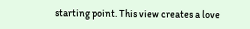starting point. This view creates a love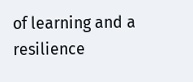of learning and a resilience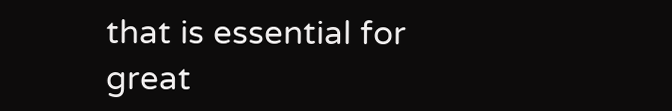that is essential for great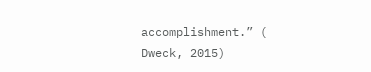accomplishment.” ( Dweck, 2015)